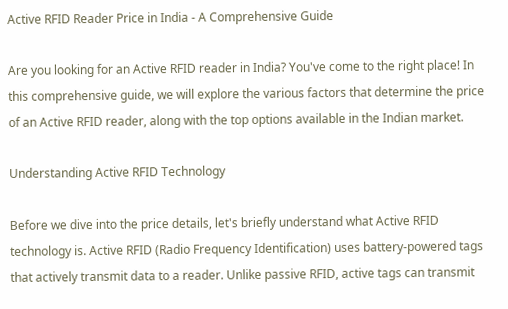Active RFID Reader Price in India - A Comprehensive Guide

Are you looking for an Active RFID reader in India? You've come to the right place! In this comprehensive guide, we will explore the various factors that determine the price of an Active RFID reader, along with the top options available in the Indian market.

Understanding Active RFID Technology

Before we dive into the price details, let's briefly understand what Active RFID technology is. Active RFID (Radio Frequency Identification) uses battery-powered tags that actively transmit data to a reader. Unlike passive RFID, active tags can transmit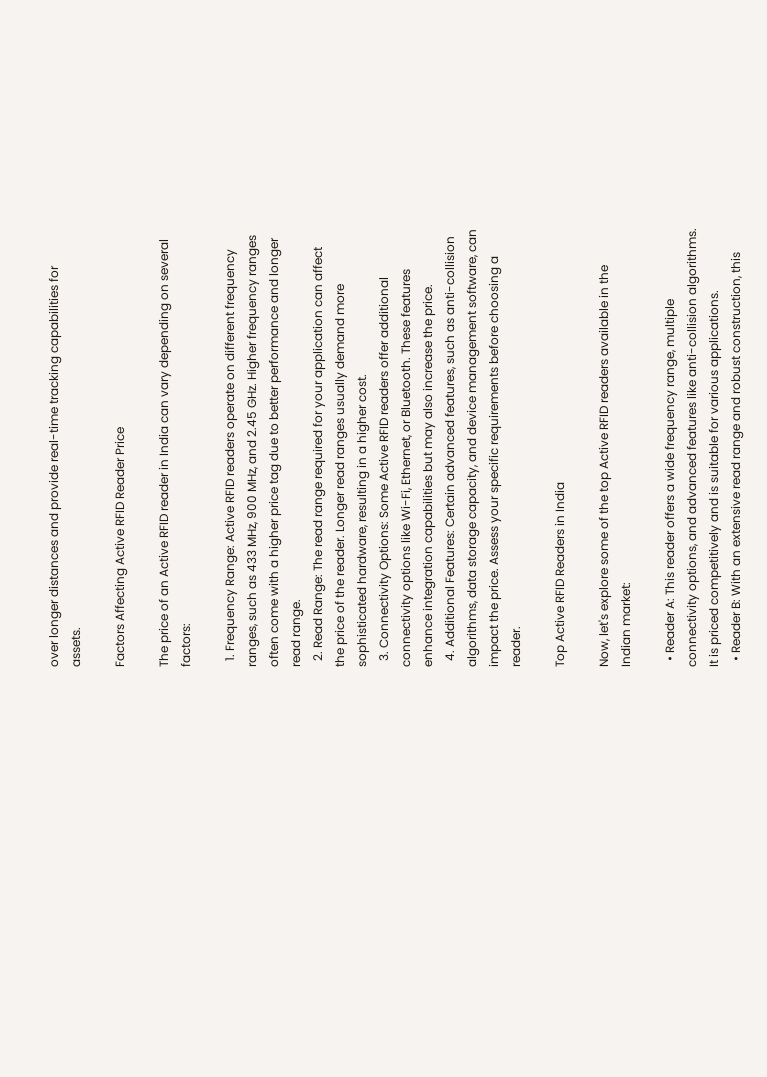over longer distances and provide real-time tracking capabilities for assets.

Factors Affecting Active RFID Reader Price

The price of an Active RFID reader in India can vary depending on several factors:

  1. Frequency Range: Active RFID readers operate on different frequency ranges, such as 433 MHz, 900 MHz, and 2.45 GHz. Higher frequency ranges often come with a higher price tag due to better performance and longer read range.
  2. Read Range: The read range required for your application can affect the price of the reader. Longer read ranges usually demand more sophisticated hardware, resulting in a higher cost.
  3. Connectivity Options: Some Active RFID readers offer additional connectivity options like Wi-Fi, Ethernet, or Bluetooth. These features enhance integration capabilities but may also increase the price.
  4. Additional Features: Certain advanced features, such as anti-collision algorithms, data storage capacity, and device management software, can impact the price. Assess your specific requirements before choosing a reader.

Top Active RFID Readers in India

Now, let's explore some of the top Active RFID readers available in the Indian market:

  • Reader A: This reader offers a wide frequency range, multiple connectivity options, and advanced features like anti-collision algorithms. It is priced competitively and is suitable for various applications.
  • Reader B: With an extensive read range and robust construction, this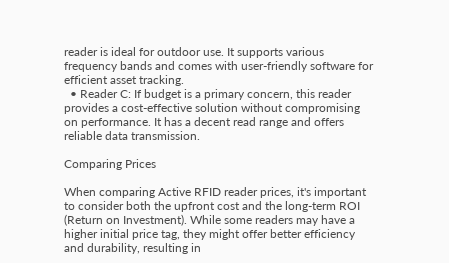reader is ideal for outdoor use. It supports various frequency bands and comes with user-friendly software for efficient asset tracking.
  • Reader C: If budget is a primary concern, this reader provides a cost-effective solution without compromising on performance. It has a decent read range and offers reliable data transmission.

Comparing Prices

When comparing Active RFID reader prices, it's important to consider both the upfront cost and the long-term ROI (Return on Investment). While some readers may have a higher initial price tag, they might offer better efficiency and durability, resulting in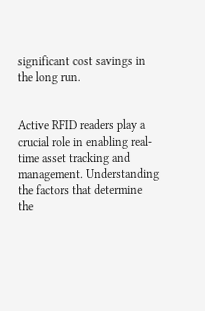significant cost savings in the long run.


Active RFID readers play a crucial role in enabling real-time asset tracking and management. Understanding the factors that determine the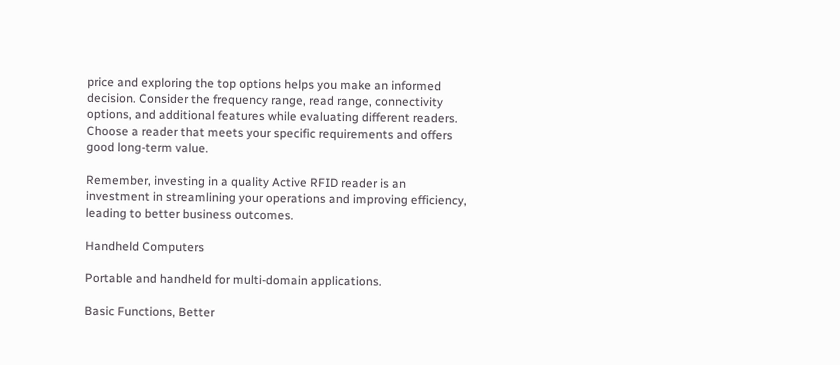price and exploring the top options helps you make an informed decision. Consider the frequency range, read range, connectivity options, and additional features while evaluating different readers. Choose a reader that meets your specific requirements and offers good long-term value.

Remember, investing in a quality Active RFID reader is an investment in streamlining your operations and improving efficiency, leading to better business outcomes.

Handheld Computers

Portable and handheld for multi-domain applications.

Basic Functions, Better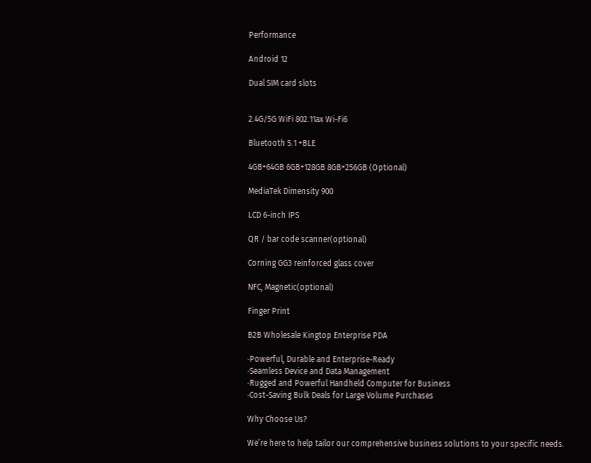Performance

Android 12

Dual SIM card slots


2.4G/5G WiFi 802.11ax Wi-Fi6

Bluetooth 5.1 +BLE

4GB+64GB 6GB+128GB 8GB+256GB (Optional)

MediaTek Dimensity 900

LCD 6-inch IPS

QR / bar code scanner(optional)

Corning GG3 reinforced glass cover

NFC, Magnetic(optional)

Finger Print

B2B Wholesale Kingtop Enterprise PDA

·Powerful, Durable and Enterprise-Ready
·Seamless Device and Data Management
·Rugged and Powerful Handheld Computer for Business
·Cost-Saving Bulk Deals for Large Volume Purchases

Why Choose Us?

We’re here to help tailor our comprehensive business solutions to your specific needs.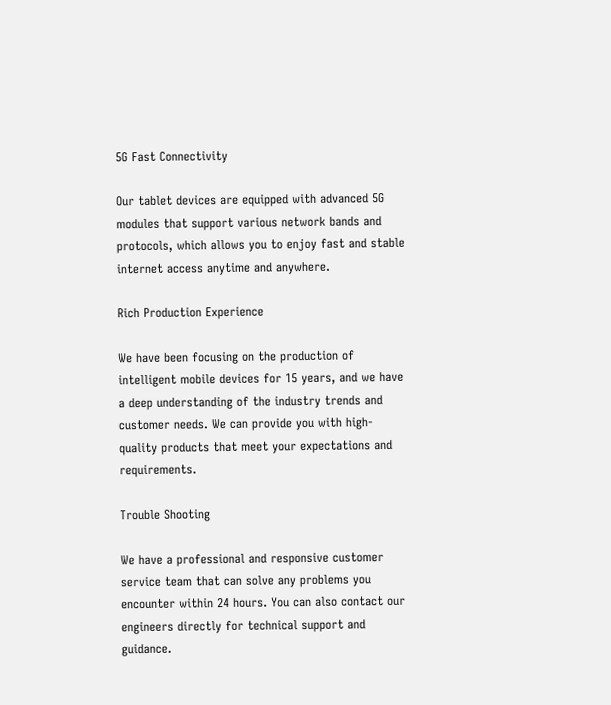5G Fast Connectivity

Our tablet devices are equipped with advanced 5G modules that support various network bands and protocols, which allows you to enjoy fast and stable internet access anytime and anywhere.

Rich Production Experience

We have been focusing on the production of intelligent mobile devices for 15 years, and we have a deep understanding of the industry trends and customer needs. We can provide you with high-quality products that meet your expectations and requirements.

Trouble Shooting

We have a professional and responsive customer service team that can solve any problems you encounter within 24 hours. You can also contact our engineers directly for technical support and guidance.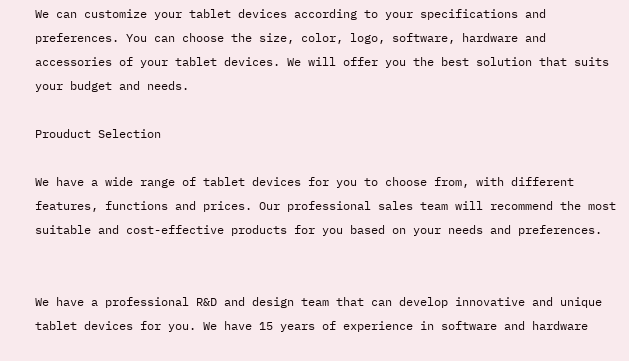We can customize your tablet devices according to your specifications and preferences. You can choose the size, color, logo, software, hardware and accessories of your tablet devices. We will offer you the best solution that suits your budget and needs.

Prouduct Selection

We have a wide range of tablet devices for you to choose from, with different features, functions and prices. Our professional sales team will recommend the most suitable and cost-effective products for you based on your needs and preferences.


We have a professional R&D and design team that can develop innovative and unique tablet devices for you. We have 15 years of experience in software and hardware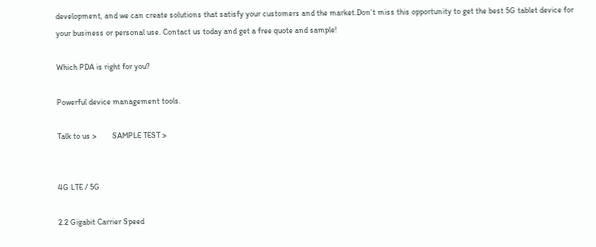development, and we can create solutions that satisfy your customers and the market.Don’t miss this opportunity to get the best 5G tablet device for your business or personal use. Contact us today and get a free quote and sample!

Which PDA is right for you?

Powerful device management tools.

Talk to us >        SAMPLE TEST >


4G LTE / 5G

2.2 Gigabit Carrier Speed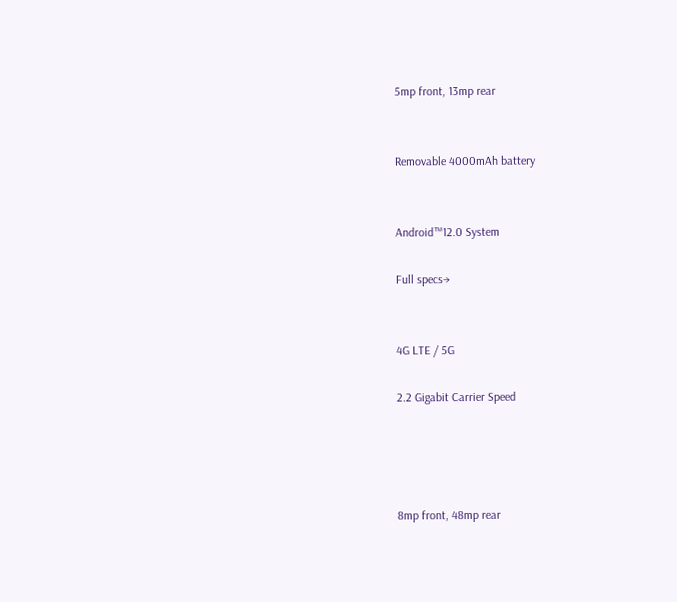5mp front, 13mp rear


Removable 4000mAh battery


Android™12.0 System

Full specs→


4G LTE / 5G

2.2 Gigabit Carrier Speed




8mp front, 48mp rear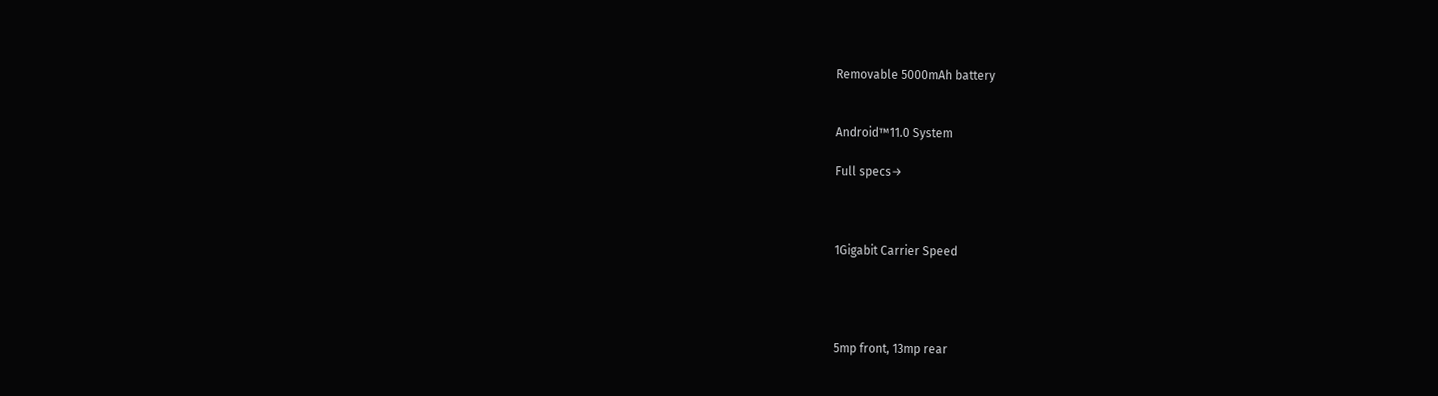Removable 5000mAh battery


Android™11.0 System

Full specs→



1Gigabit Carrier Speed




5mp front, 13mp rear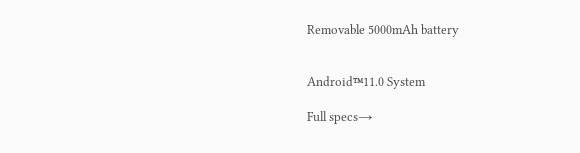Removable 5000mAh battery


Android™11.0 System

Full specs→